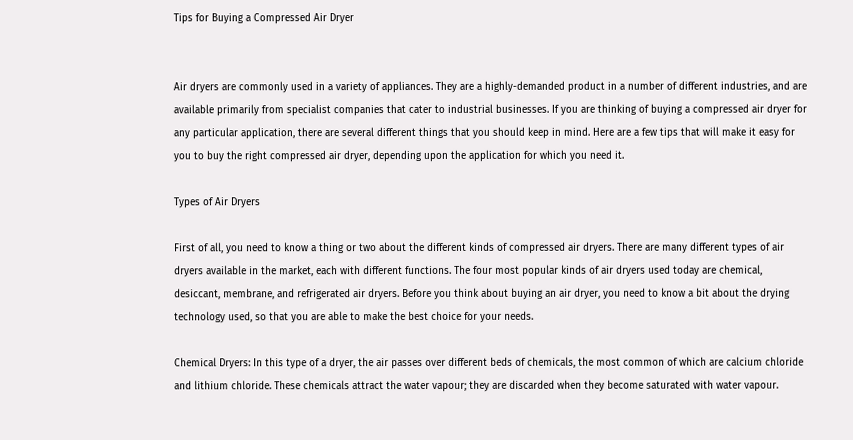Tips for Buying a Compressed Air Dryer


Air dryers are commonly used in a variety of appliances. They are a highly-demanded product in a number of different industries, and are available primarily from specialist companies that cater to industrial businesses. If you are thinking of buying a compressed air dryer for any particular application, there are several different things that you should keep in mind. Here are a few tips that will make it easy for you to buy the right compressed air dryer, depending upon the application for which you need it.

Types of Air Dryers

First of all, you need to know a thing or two about the different kinds of compressed air dryers. There are many different types of air dryers available in the market, each with different functions. The four most popular kinds of air dryers used today are chemical, desiccant, membrane, and refrigerated air dryers. Before you think about buying an air dryer, you need to know a bit about the drying technology used, so that you are able to make the best choice for your needs.

Chemical Dryers: In this type of a dryer, the air passes over different beds of chemicals, the most common of which are calcium chloride and lithium chloride. These chemicals attract the water vapour; they are discarded when they become saturated with water vapour.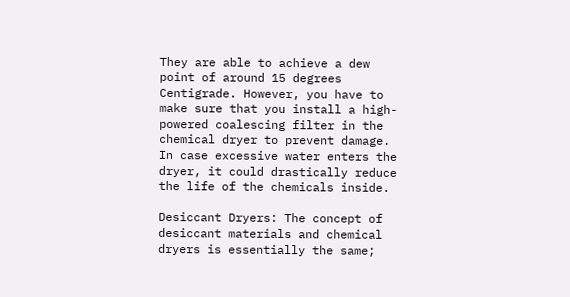They are able to achieve a dew point of around 15 degrees Centigrade. However, you have to make sure that you install a high-powered coalescing filter in the chemical dryer to prevent damage. In case excessive water enters the dryer, it could drastically reduce the life of the chemicals inside.

Desiccant Dryers: The concept of desiccant materials and chemical dryers is essentially the same;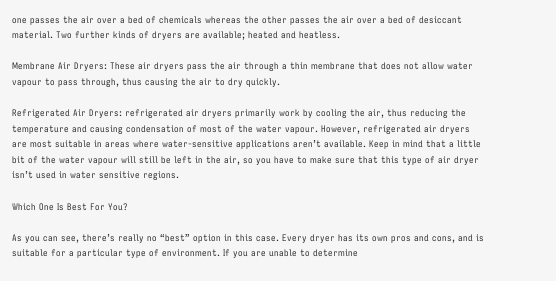one passes the air over a bed of chemicals whereas the other passes the air over a bed of desiccant material. Two further kinds of dryers are available; heated and heatless.

Membrane Air Dryers: These air dryers pass the air through a thin membrane that does not allow water vapour to pass through, thus causing the air to dry quickly.

Refrigerated Air Dryers: refrigerated air dryers primarily work by cooling the air, thus reducing the temperature and causing condensation of most of the water vapour. However, refrigerated air dryers are most suitable in areas where water-sensitive applications aren’t available. Keep in mind that a little bit of the water vapour will still be left in the air, so you have to make sure that this type of air dryer isn’t used in water sensitive regions.

Which One Is Best For You?

As you can see, there’s really no “best” option in this case. Every dryer has its own pros and cons, and is suitable for a particular type of environment. If you are unable to determine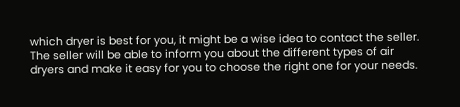which dryer is best for you, it might be a wise idea to contact the seller. The seller will be able to inform you about the different types of air dryers and make it easy for you to choose the right one for your needs.